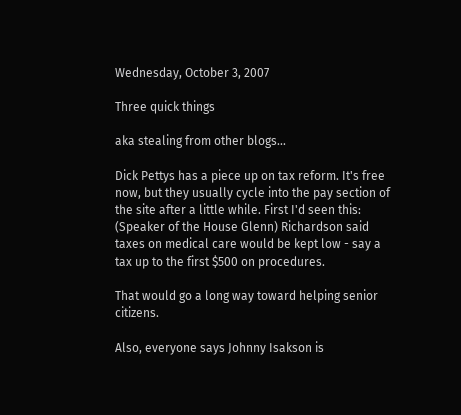Wednesday, October 3, 2007

Three quick things

aka stealing from other blogs...

Dick Pettys has a piece up on tax reform. It's free now, but they usually cycle into the pay section of the site after a little while. First I'd seen this:
(Speaker of the House Glenn) Richardson said taxes on medical care would be kept low - say a tax up to the first $500 on procedures.

That would go a long way toward helping senior citizens.

Also, everyone says Johnny Isakson is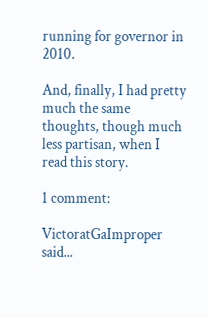running for governor in 2010.

And, finally, I had pretty much the same thoughts, though much less partisan, when I read this story.

1 comment:

VictoratGaImproper said...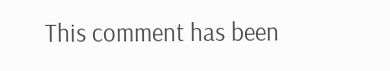This comment has been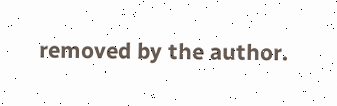removed by the author.